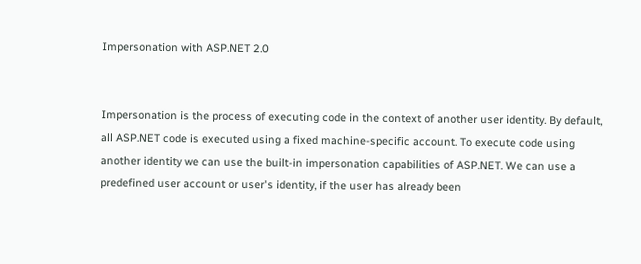Impersonation with ASP.NET 2.0


Impersonation is the process of executing code in the context of another user identity. By default, all ASP.NET code is executed using a fixed machine-specific account. To execute code using another identity we can use the built-in impersonation capabilities of ASP.NET. We can use a predefined user account or user's identity, if the user has already been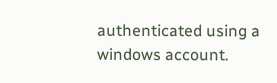authenticated using a windows account.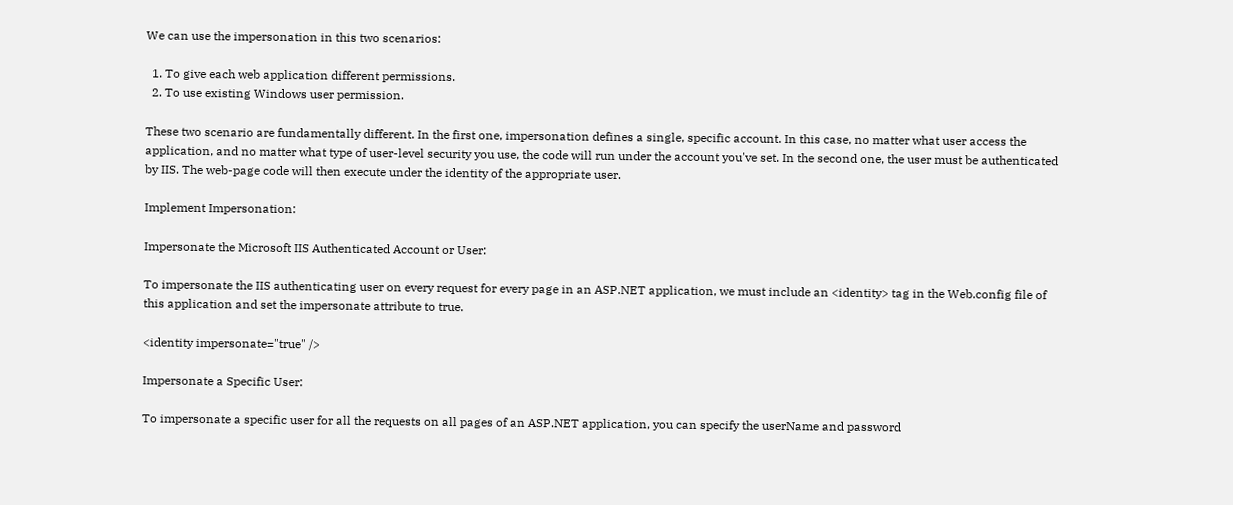We can use the impersonation in this two scenarios:

  1. To give each web application different permissions.
  2. To use existing Windows user permission.

These two scenario are fundamentally different. In the first one, impersonation defines a single, specific account. In this case, no matter what user access the application, and no matter what type of user-level security you use, the code will run under the account you've set. In the second one, the user must be authenticated by IIS. The web-page code will then execute under the identity of the appropriate user.

Implement Impersonation:

Impersonate the Microsoft IIS Authenticated Account or User:

To impersonate the IIS authenticating user on every request for every page in an ASP.NET application, we must include an <identity> tag in the Web.config file of this application and set the impersonate attribute to true.

<identity impersonate="true" />

Impersonate a Specific User:

To impersonate a specific user for all the requests on all pages of an ASP.NET application, you can specify the userName and password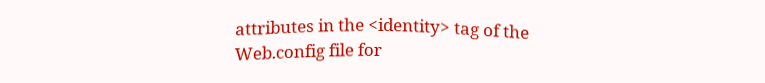attributes in the <identity> tag of the Web.config file for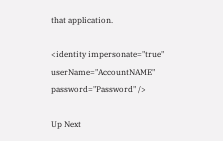that application.

<identity impersonate="true" userName="AccountNAME" password="Password" />

Up Next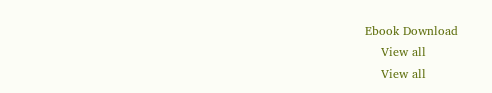Ebook Download
    View all
    View all